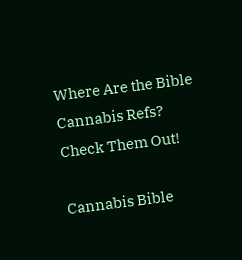Where Are the Bible Cannabis Refs? Check Them Out!

Cannabis Bible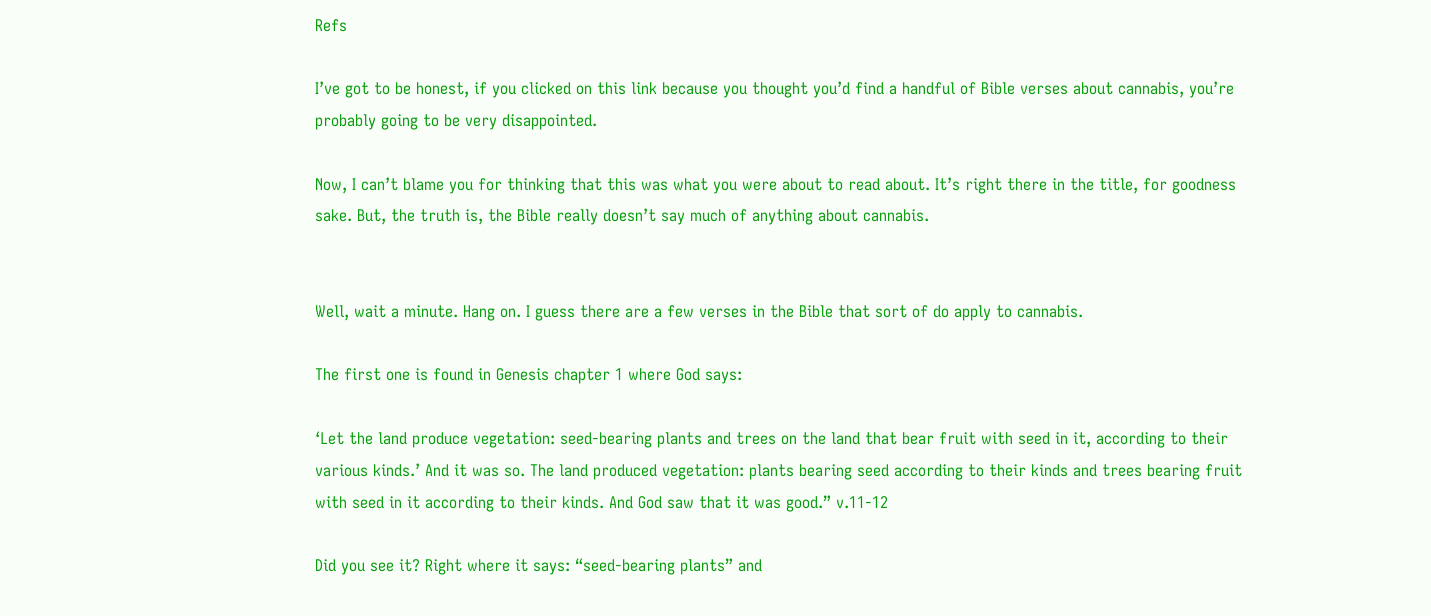Refs

I’ve got to be honest, if you clicked on this link because you thought you’d find a handful of Bible verses about cannabis, you’re probably going to be very disappointed.

Now, I can’t blame you for thinking that this was what you were about to read about. It’s right there in the title, for goodness sake. But, the truth is, the Bible really doesn’t say much of anything about cannabis.


Well, wait a minute. Hang on. I guess there are a few verses in the Bible that sort of do apply to cannabis.

The first one is found in Genesis chapter 1 where God says:

‘Let the land produce vegetation: seed-bearing plants and trees on the land that bear fruit with seed in it, according to their various kinds.’ And it was so. The land produced vegetation: plants bearing seed according to their kinds and trees bearing fruit with seed in it according to their kinds. And God saw that it was good.” v.11-12

Did you see it? Right where it says: “seed-bearing plants” and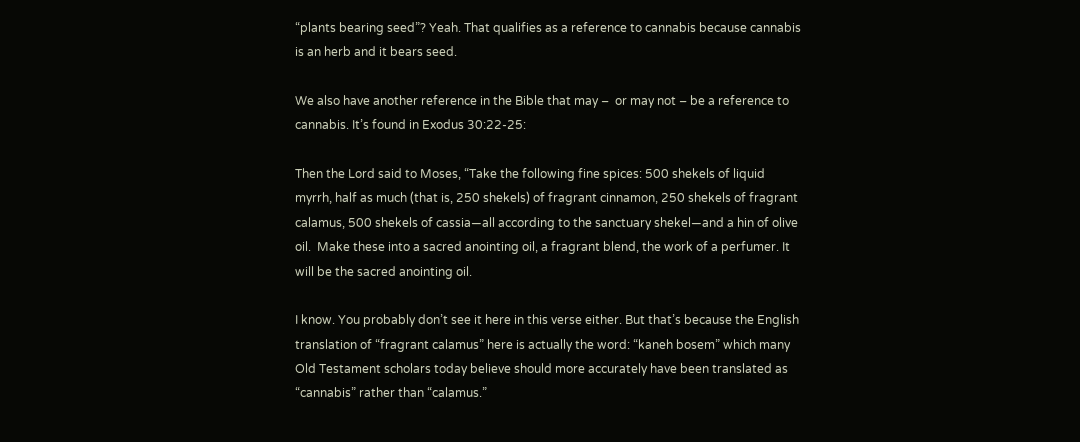“plants bearing seed”? Yeah. That qualifies as a reference to cannabis because cannabis is an herb and it bears seed.

We also have another reference in the Bible that may –  or may not – be a reference to cannabis. It’s found in Exodus 30:22-25:

Then the Lord said to Moses, “Take the following fine spices: 500 shekels of liquid myrrh, half as much (that is, 250 shekels) of fragrant cinnamon, 250 shekels of fragrant calamus, 500 shekels of cassia—all according to the sanctuary shekel—and a hin of olive oil.  Make these into a sacred anointing oil, a fragrant blend, the work of a perfumer. It will be the sacred anointing oil.

I know. You probably don’t see it here in this verse either. But that’s because the English translation of “fragrant calamus” here is actually the word: “kaneh bosem” which many Old Testament scholars today believe should more accurately have been translated as “cannabis” rather than “calamus.”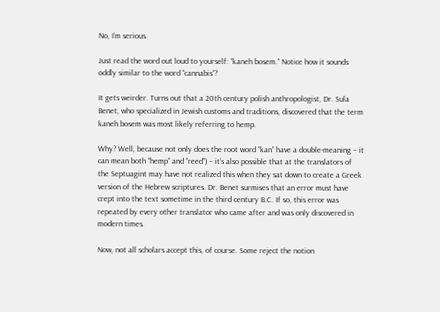No, I’m serious.

Just read the word out loud to yourself: “kaneh bosem.” Notice how it sounds oddly similar to the word “cannabis”?

It gets weirder. Turns out that a 20th century polish anthropologist, Dr. Sula Benet, who specialized in Jewish customs and traditions, discovered that the term kaneh bosem was most likely referring to hemp.

Why? Well, because not only does the root word “kan” have a double-meaning – it can mean both “hemp” and “reed”) – it’s also possible that at the translators of the Septuagint may have not realized this when they sat down to create a Greek version of the Hebrew scriptures. Dr. Benet surmises that an error must have crept into the text sometime in the third century B.C. If so, this error was repeated by every other translator who came after and was only discovered in modern times.

Now, not all scholars accept this, of course. Some reject the notion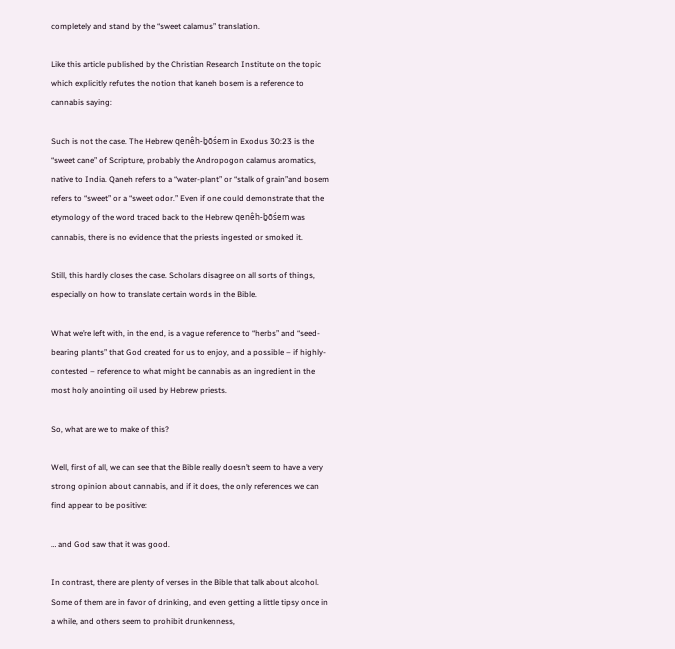completely and stand by the “sweet calamus” translation.

Like this article published by the Christian Research Institute on the topic which explicitly refutes the notion that kaneh bosem is a reference to cannabis saying:

Such is not the case. The Hebrew qenêh-ḇōśem in Exodus 30:23 is the “sweet cane” of Scripture, probably the Andropogon calamus aromatics, native to India. Qaneh refers to a “water-plant” or “stalk of grain”and bosem refers to “sweet” or a “sweet odor.” Even if one could demonstrate that the etymology of the word traced back to the Hebrew qenêh-ḇōśem was cannabis, there is no evidence that the priests ingested or smoked it.

Still, this hardly closes the case. Scholars disagree on all sorts of things, especially on how to translate certain words in the Bible.

What we’re left with, in the end, is a vague reference to “herbs” and “seed-bearing plants” that God created for us to enjoy, and a possible – if highly-contested – reference to what might be cannabis as an ingredient in the most holy anointing oil used by Hebrew priests.

So, what are we to make of this?

Well, first of all, we can see that the Bible really doesn’t seem to have a very strong opinion about cannabis, and if it does, the only references we can find appear to be positive:

… and God saw that it was good.

In contrast, there are plenty of verses in the Bible that talk about alcohol. Some of them are in favor of drinking, and even getting a little tipsy once in a while, and others seem to prohibit drunkenness,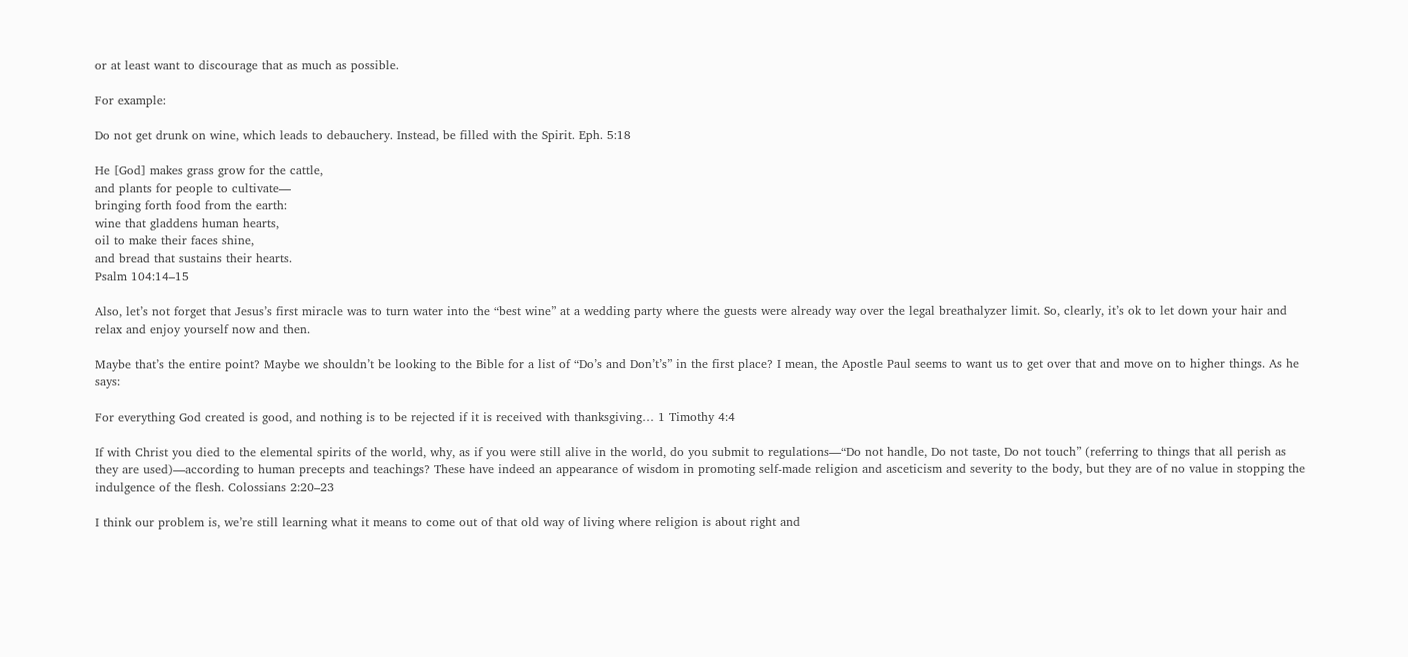or at least want to discourage that as much as possible.

For example:

Do not get drunk on wine, which leads to debauchery. Instead, be filled with the Spirit. Eph. 5:18

He [God] makes grass grow for the cattle,
and plants for people to cultivate—
bringing forth food from the earth:
wine that gladdens human hearts,
oil to make their faces shine,
and bread that sustains their hearts.
Psalm 104:14–15

Also, let’s not forget that Jesus’s first miracle was to turn water into the “best wine” at a wedding party where the guests were already way over the legal breathalyzer limit. So, clearly, it’s ok to let down your hair and relax and enjoy yourself now and then.

Maybe that’s the entire point? Maybe we shouldn’t be looking to the Bible for a list of “Do’s and Don’t’s” in the first place? I mean, the Apostle Paul seems to want us to get over that and move on to higher things. As he says:

For everything God created is good, and nothing is to be rejected if it is received with thanksgiving… 1 Timothy 4:4

If with Christ you died to the elemental spirits of the world, why, as if you were still alive in the world, do you submit to regulations—“Do not handle, Do not taste, Do not touch” (referring to things that all perish as they are used)—according to human precepts and teachings? These have indeed an appearance of wisdom in promoting self-made religion and asceticism and severity to the body, but they are of no value in stopping the indulgence of the flesh. Colossians 2:20–23

I think our problem is, we’re still learning what it means to come out of that old way of living where religion is about right and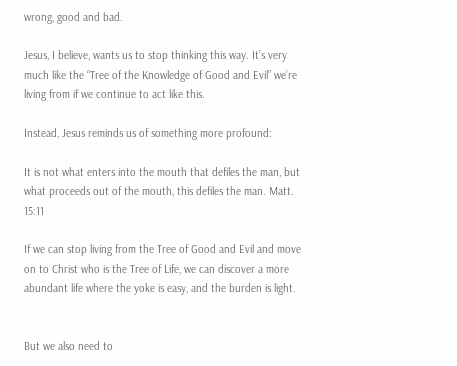wrong, good and bad.

Jesus, I believe, wants us to stop thinking this way. It’s very much like the “Tree of the Knowledge of Good and Evil” we’re living from if we continue to act like this.

Instead, Jesus reminds us of something more profound:

It is not what enters into the mouth that defiles the man, but what proceeds out of the mouth, this defiles the man. Matt. 15:11

If we can stop living from the Tree of Good and Evil and move on to Christ who is the Tree of Life, we can discover a more abundant life where the yoke is easy, and the burden is light.


But we also need to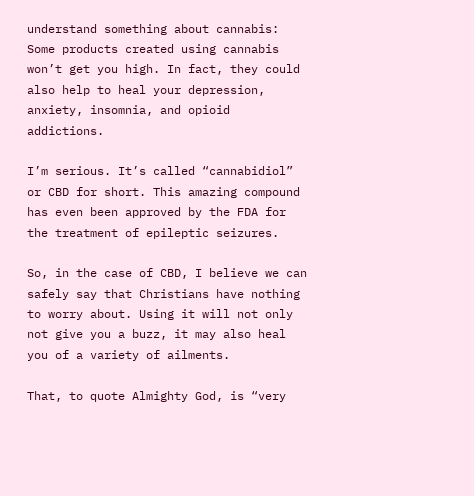understand something about cannabis: Some products created using cannabis won’t get you high. In fact, they could also help to heal your depression, anxiety, insomnia, and opioid addictions.

I’m serious. It’s called “cannabidiol” or CBD for short. This amazing compound has even been approved by the FDA for the treatment of epileptic seizures.

So, in the case of CBD, I believe we can safely say that Christians have nothing to worry about. Using it will not only not give you a buzz, it may also heal you of a variety of ailments.

That, to quote Almighty God, is “very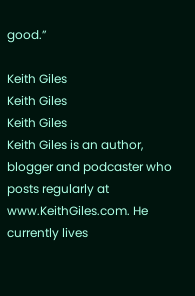good.”

Keith Giles
Keith Giles
Keith Giles
Keith Giles is an author, blogger and podcaster who posts regularly at www.KeithGiles.com. He currently lives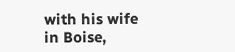with his wife in Boise,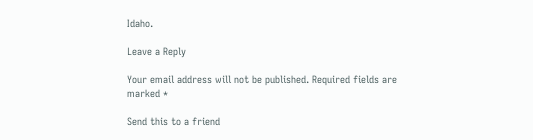Idaho.

Leave a Reply

Your email address will not be published. Required fields are marked *

Send this to a friend